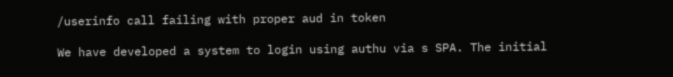/userinfo call failing with proper aud in token

We have developed a system to login using authu via s SPA. The initial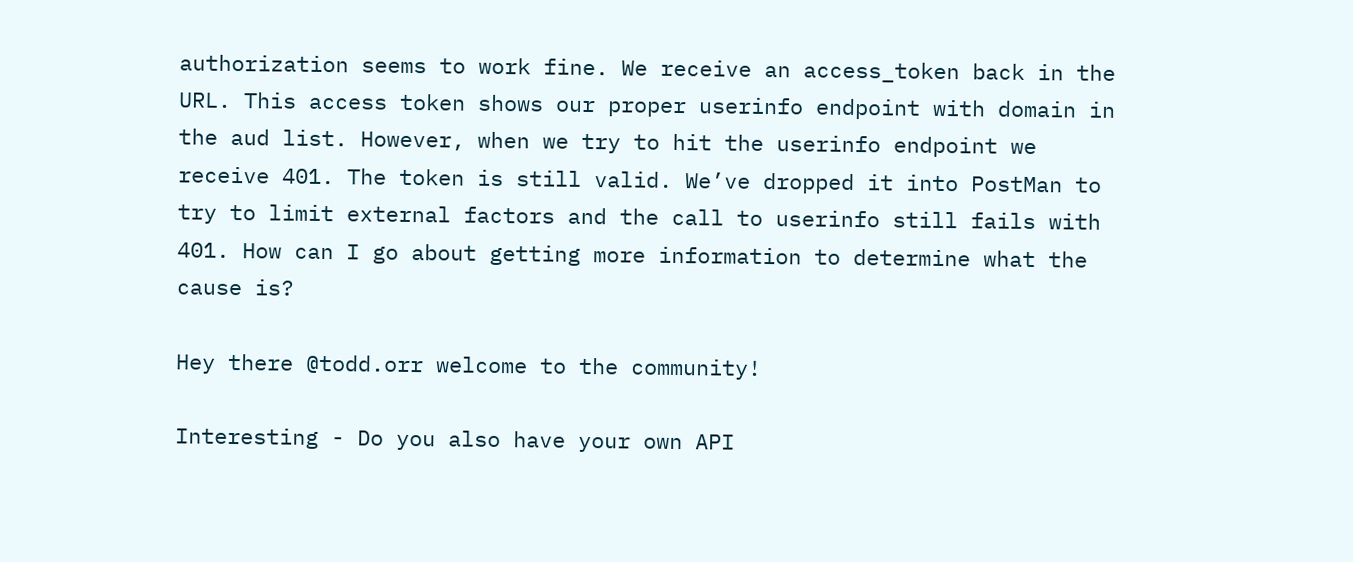authorization seems to work fine. We receive an access_token back in the URL. This access token shows our proper userinfo endpoint with domain in the aud list. However, when we try to hit the userinfo endpoint we receive 401. The token is still valid. We’ve dropped it into PostMan to try to limit external factors and the call to userinfo still fails with 401. How can I go about getting more information to determine what the cause is?

Hey there @todd.orr welcome to the community!

Interesting - Do you also have your own API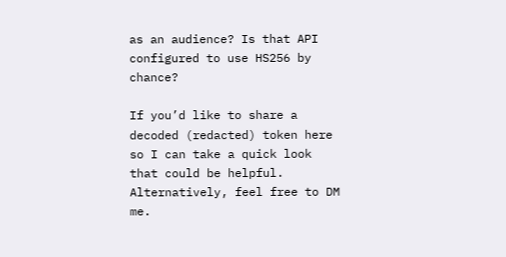as an audience? Is that API configured to use HS256 by chance?

If you’d like to share a decoded (redacted) token here so I can take a quick look that could be helpful. Alternatively, feel free to DM me.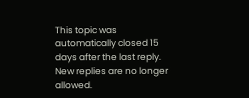This topic was automatically closed 15 days after the last reply. New replies are no longer allowed.